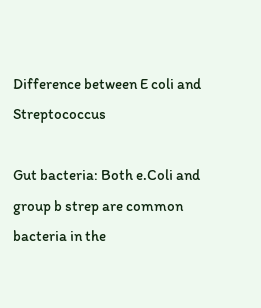Difference between E coli and Streptococcus

Gut bacteria: Both e.Coli and group b strep are common bacteria in the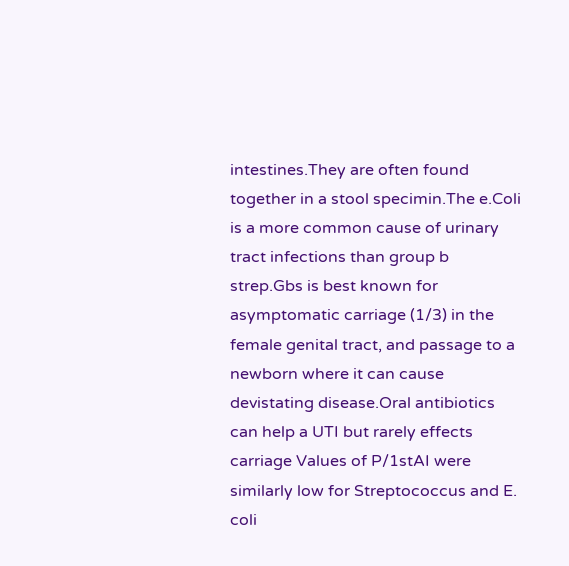intestines.They are often found together in a stool specimin.The e.Coli is a more common cause of urinary tract infections than group b strep.Gbs is best known for asymptomatic carriage (1/3) in the female genital tract, and passage to a newborn where it can cause devistating disease.Oral antibiotics can help a UTI but rarely effects carriage Values of P/1stAI were similarly low for Streptococcus and E. coli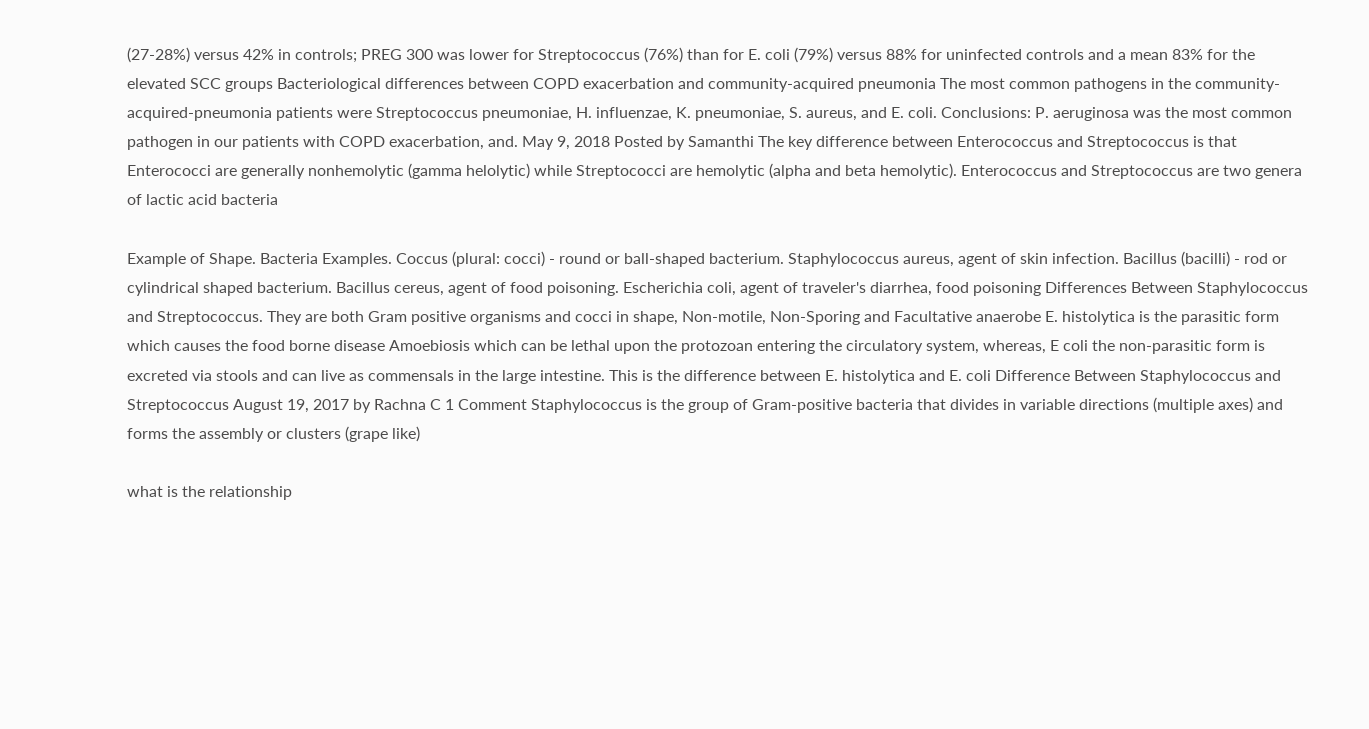(27-28%) versus 42% in controls; PREG 300 was lower for Streptococcus (76%) than for E. coli (79%) versus 88% for uninfected controls and a mean 83% for the elevated SCC groups Bacteriological differences between COPD exacerbation and community-acquired pneumonia The most common pathogens in the community-acquired-pneumonia patients were Streptococcus pneumoniae, H. influenzae, K. pneumoniae, S. aureus, and E. coli. Conclusions: P. aeruginosa was the most common pathogen in our patients with COPD exacerbation, and. May 9, 2018 Posted by Samanthi The key difference between Enterococcus and Streptococcus is that Enterococci are generally nonhemolytic (gamma helolytic) while Streptococci are hemolytic (alpha and beta hemolytic). Enterococcus and Streptococcus are two genera of lactic acid bacteria

Example of Shape. Bacteria Examples. Coccus (plural: cocci) - round or ball-shaped bacterium. Staphylococcus aureus, agent of skin infection. Bacillus (bacilli) - rod or cylindrical shaped bacterium. Bacillus cereus, agent of food poisoning. Escherichia coli, agent of traveler's diarrhea, food poisoning Differences Between Staphylococcus and Streptococcus. They are both Gram positive organisms and cocci in shape, Non-motile, Non-Sporing and Facultative anaerobe E. histolytica is the parasitic form which causes the food borne disease Amoebiosis which can be lethal upon the protozoan entering the circulatory system, whereas, E coli the non-parasitic form is excreted via stools and can live as commensals in the large intestine. This is the difference between E. histolytica and E. coli Difference Between Staphylococcus and Streptococcus August 19, 2017 by Rachna C 1 Comment Staphylococcus is the group of Gram-positive bacteria that divides in variable directions (multiple axes) and forms the assembly or clusters (grape like)

what is the relationship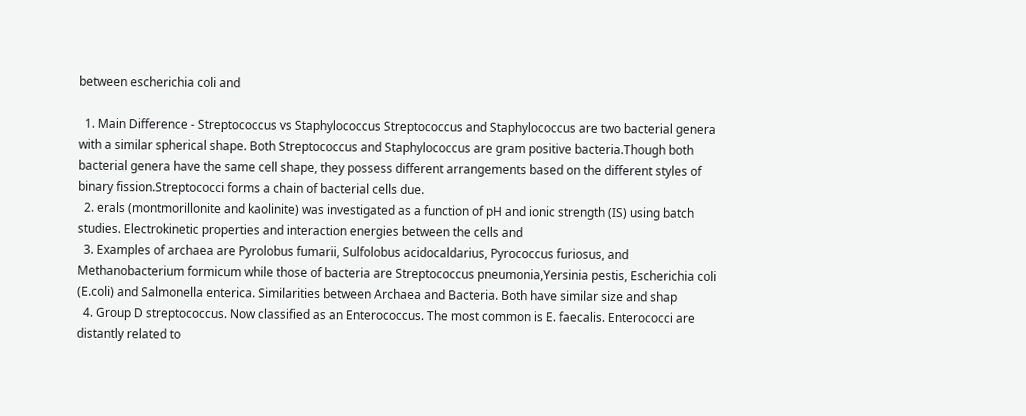between escherichia coli and

  1. Main Difference - Streptococcus vs Staphylococcus Streptococcus and Staphylococcus are two bacterial genera with a similar spherical shape. Both Streptococcus and Staphylococcus are gram positive bacteria.Though both bacterial genera have the same cell shape, they possess different arrangements based on the different styles of binary fission.Streptococci forms a chain of bacterial cells due.
  2. erals (montmorillonite and kaolinite) was investigated as a function of pH and ionic strength (IS) using batch studies. Electrokinetic properties and interaction energies between the cells and
  3. Examples of archaea are Pyrolobus fumarii, Sulfolobus acidocaldarius, Pyrococcus furiosus, and Methanobacterium formicum while those of bacteria are Streptococcus pneumonia,Yersinia pestis, Escherichia coli (E.coli) and Salmonella enterica. Similarities between Archaea and Bacteria. Both have similar size and shap
  4. Group D streptococcus. Now classified as an Enterococcus. The most common is E. faecalis. Enterococci are distantly related to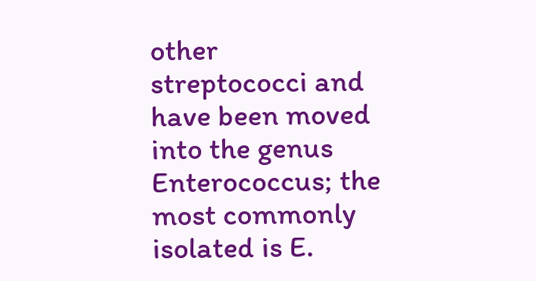other streptococci and have been moved into the genus Enterococcus; the most commonly isolated is E.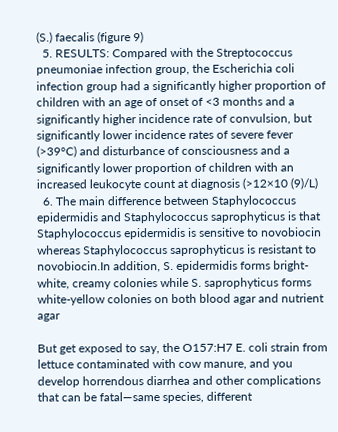(S.) faecalis (figure 9)
  5. RESULTS: Compared with the Streptococcus pneumoniae infection group, the Escherichia coli infection group had a significantly higher proportion of children with an age of onset of <3 months and a significantly higher incidence rate of convulsion, but significantly lower incidence rates of severe fever (>39°C) and disturbance of consciousness and a significantly lower proportion of children with an increased leukocyte count at diagnosis (>12×10 (9)/L)
  6. The main difference between Staphylococcus epidermidis and Staphylococcus saprophyticus is that Staphylococcus epidermidis is sensitive to novobiocin whereas Staphylococcus saprophyticus is resistant to novobiocin.In addition, S. epidermidis forms bright-white, creamy colonies while S. saprophyticus forms white-yellow colonies on both blood agar and nutrient agar

But get exposed to say, the O157:H7 E. coli strain from lettuce contaminated with cow manure, and you develop horrendous diarrhea and other complications that can be fatal—same species, different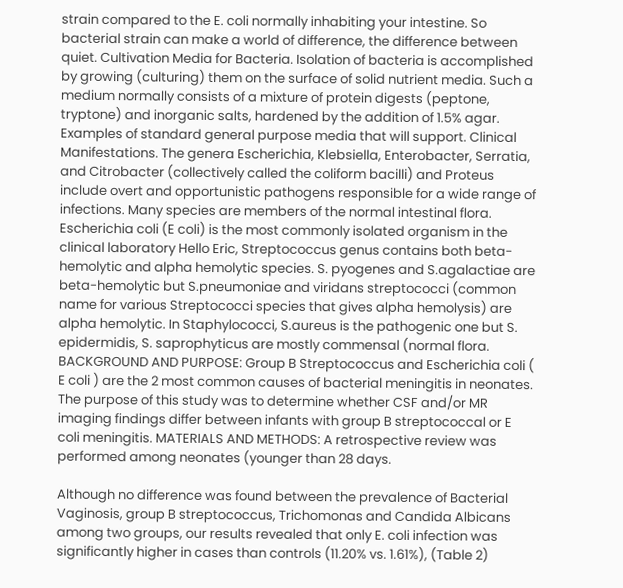strain compared to the E. coli normally inhabiting your intestine. So bacterial strain can make a world of difference, the difference between quiet. Cultivation Media for Bacteria. Isolation of bacteria is accomplished by growing (culturing) them on the surface of solid nutrient media. Such a medium normally consists of a mixture of protein digests (peptone, tryptone) and inorganic salts, hardened by the addition of 1.5% agar. Examples of standard general purpose media that will support. Clinical Manifestations. The genera Escherichia, Klebsiella, Enterobacter, Serratia, and Citrobacter (collectively called the coliform bacilli) and Proteus include overt and opportunistic pathogens responsible for a wide range of infections. Many species are members of the normal intestinal flora. Escherichia coli (E coli) is the most commonly isolated organism in the clinical laboratory Hello Eric, Streptococcus genus contains both beta-hemolytic and alpha hemolytic species. S. pyogenes and S.agalactiae are beta-hemolytic but S.pneumoniae and viridans streptococci (common name for various Streptococci species that gives alpha hemolysis) are alpha hemolytic. In Staphylococci, S.aureus is the pathogenic one but S. epidermidis, S. saprophyticus are mostly commensal (normal flora. BACKGROUND AND PURPOSE: Group B Streptococcus and Escherichia coli ( E coli ) are the 2 most common causes of bacterial meningitis in neonates. The purpose of this study was to determine whether CSF and/or MR imaging findings differ between infants with group B streptococcal or E coli meningitis. MATERIALS AND METHODS: A retrospective review was performed among neonates (younger than 28 days.

Although no difference was found between the prevalence of Bacterial Vaginosis, group B streptococcus, Trichomonas and Candida Albicans among two groups, our results revealed that only E. coli infection was significantly higher in cases than controls (11.20% vs. 1.61%), (Table 2)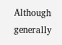Although generally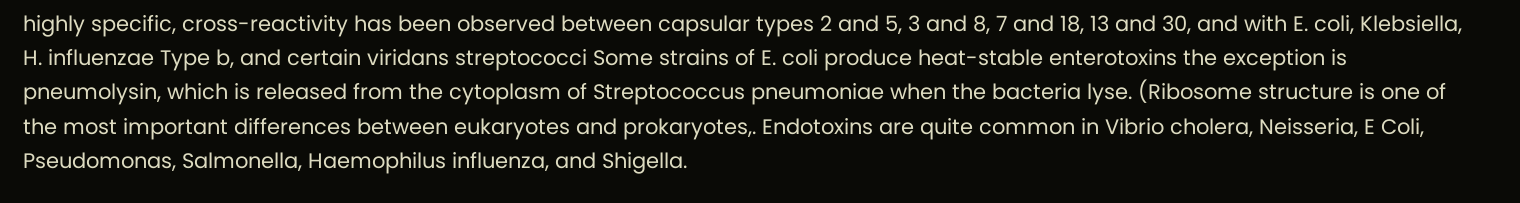highly specific, cross-reactivity has been observed between capsular types 2 and 5, 3 and 8, 7 and 18, 13 and 30, and with E. coli, Klebsiella, H. influenzae Type b, and certain viridans streptococci Some strains of E. coli produce heat-stable enterotoxins the exception is pneumolysin, which is released from the cytoplasm of Streptococcus pneumoniae when the bacteria lyse. (Ribosome structure is one of the most important differences between eukaryotes and prokaryotes,. Endotoxins are quite common in Vibrio cholera, Neisseria, E Coli, Pseudomonas, Salmonella, Haemophilus influenza, and Shigella.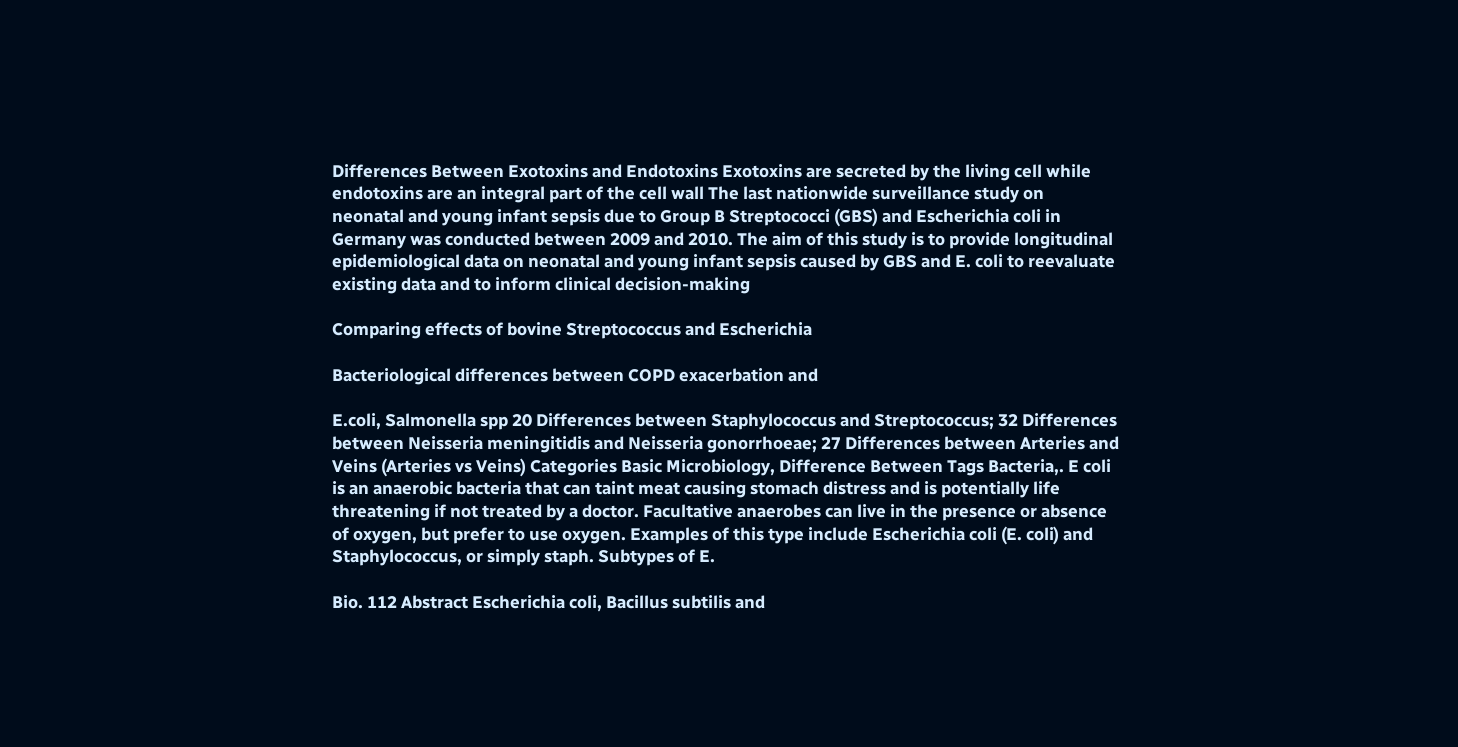Differences Between Exotoxins and Endotoxins Exotoxins are secreted by the living cell while endotoxins are an integral part of the cell wall The last nationwide surveillance study on neonatal and young infant sepsis due to Group B Streptococci (GBS) and Escherichia coli in Germany was conducted between 2009 and 2010. The aim of this study is to provide longitudinal epidemiological data on neonatal and young infant sepsis caused by GBS and E. coli to reevaluate existing data and to inform clinical decision-making

Comparing effects of bovine Streptococcus and Escherichia

Bacteriological differences between COPD exacerbation and

E.coli, Salmonella spp 20 Differences between Staphylococcus and Streptococcus; 32 Differences between Neisseria meningitidis and Neisseria gonorrhoeae; 27 Differences between Arteries and Veins (Arteries vs Veins) Categories Basic Microbiology, Difference Between Tags Bacteria,. E coli is an anaerobic bacteria that can taint meat causing stomach distress and is potentially life threatening if not treated by a doctor. Facultative anaerobes can live in the presence or absence of oxygen, but prefer to use oxygen. Examples of this type include Escherichia coli (E. coli) and Staphylococcus, or simply staph. Subtypes of E.

Bio. 112 Abstract Escherichia coli, Bacillus subtilis and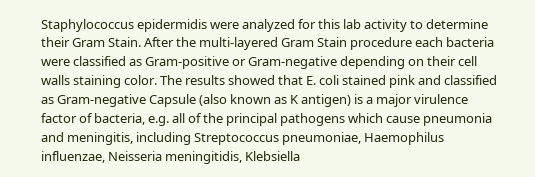Staphylococcus epidermidis were analyzed for this lab activity to determine their Gram Stain. After the multi-layered Gram Stain procedure each bacteria were classified as Gram-positive or Gram-negative depending on their cell walls staining color. The results showed that E. coli stained pink and classified as Gram-negative Capsule (also known as K antigen) is a major virulence factor of bacteria, e.g. all of the principal pathogens which cause pneumonia and meningitis, including Streptococcus pneumoniae, Haemophilus influenzae, Neisseria meningitidis, Klebsiella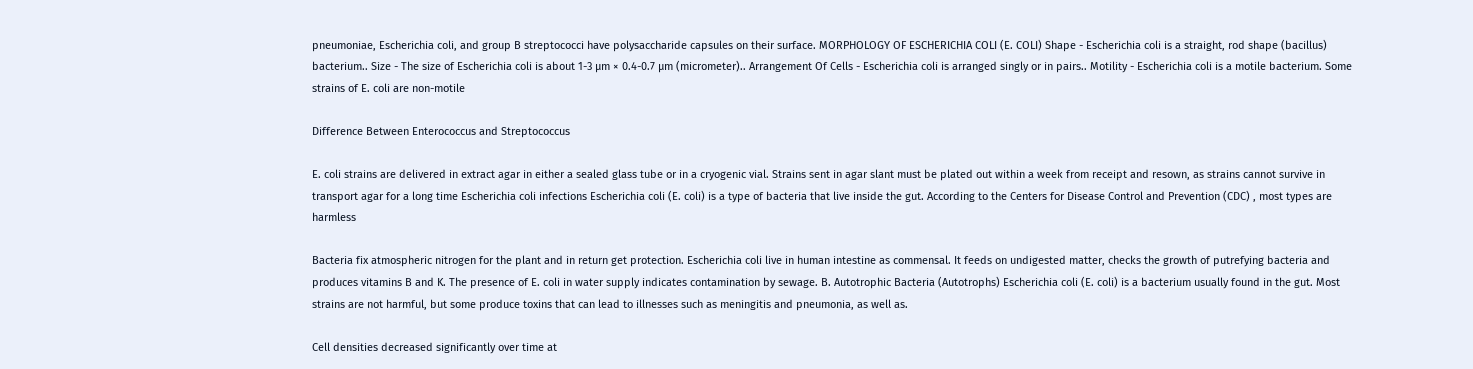pneumoniae, Escherichia coli, and group B streptococci have polysaccharide capsules on their surface. MORPHOLOGY OF ESCHERICHIA COLI (E. COLI) Shape - Escherichia coli is a straight, rod shape (bacillus) bacterium.. Size - The size of Escherichia coli is about 1-3 µm × 0.4-0.7 µm (micrometer).. Arrangement Of Cells - Escherichia coli is arranged singly or in pairs.. Motility - Escherichia coli is a motile bacterium. Some strains of E. coli are non-motile

Difference Between Enterococcus and Streptococcus

E. coli strains are delivered in extract agar in either a sealed glass tube or in a cryogenic vial. Strains sent in agar slant must be plated out within a week from receipt and resown, as strains cannot survive in transport agar for a long time Escherichia coli infections Escherichia coli (E. coli) is a type of bacteria that live inside the gut. According to the Centers for Disease Control and Prevention (CDC) , most types are harmless

Bacteria fix atmospheric nitrogen for the plant and in return get protection. Escherichia coli live in human intestine as commensal. It feeds on undigested matter, checks the growth of putrefying bacteria and produces vitamins B and K. The presence of E. coli in water supply indicates contamination by sewage. B. Autotrophic Bacteria (Autotrophs) Escherichia coli (E. coli) is a bacterium usually found in the gut. Most strains are not harmful, but some produce toxins that can lead to illnesses such as meningitis and pneumonia, as well as.

Cell densities decreased significantly over time at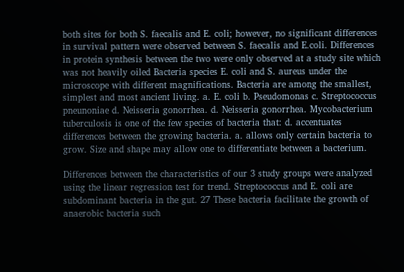both sites for both S. faecalis and E. coli; however, no significant differences in survival pattern were observed between S. faecalis and E.coli. Differences in protein synthesis between the two were only observed at a study site which was not heavily oiled Bacteria species E. coli and S. aureus under the microscope with different magnifications. Bacteria are among the smallest, simplest and most ancient living. a. E. coli b. Pseudomonas c. Streptococcus pneunoniae d. Neisseria gonorrhea. d. Neisseria gonorrhea. Mycobacterium tuberculosis is one of the few species of bacteria that: d. accentuates differences between the growing bacteria. a. allows only certain bacteria to grow. Size and shape may allow one to differentiate between a bacterium.

Differences between the characteristics of our 3 study groups were analyzed using the linear regression test for trend. Streptococcus and E. coli are subdominant bacteria in the gut. 27 These bacteria facilitate the growth of anaerobic bacteria such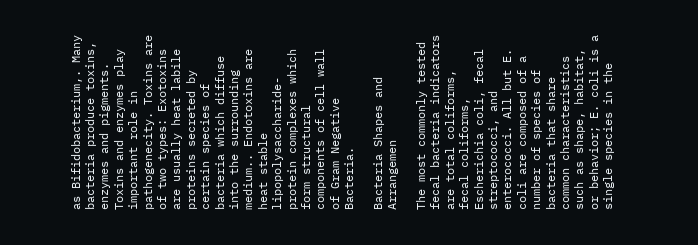as Bifidobacterium,. Many bacteria produce toxins, enzymes and pigments. Toxins and enzymes play important role in pathogenecity. Toxins are of two types: Exotoxins are usually heat labile proteins secreted by certain species of bacteria which diffuse into the surrounding medium.. Endotoxins are heat stable lipopolysaccharide-protein complexes which form structural components of cell wall of Gram Negative Bacteria.

Bacteria Shapes and Arrangemen

The most commonly tested fecal bacteria indicators are total coliforms, fecal coliforms, Escherichia coli, fecal streptococci, and enterococci. All but E. coli are composed of a number of species of bacteria that share common characteristics such as shape, habitat, or behavior; E. coli is a single species in the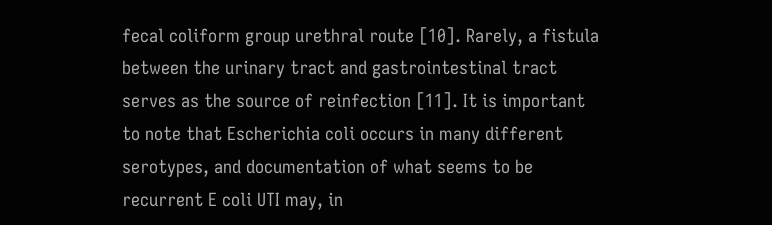fecal coliform group urethral route [10]. Rarely, a fistula between the urinary tract and gastrointestinal tract serves as the source of reinfection [11]. It is important to note that Escherichia coli occurs in many different serotypes, and documentation of what seems to be recurrent E coli UTI may, in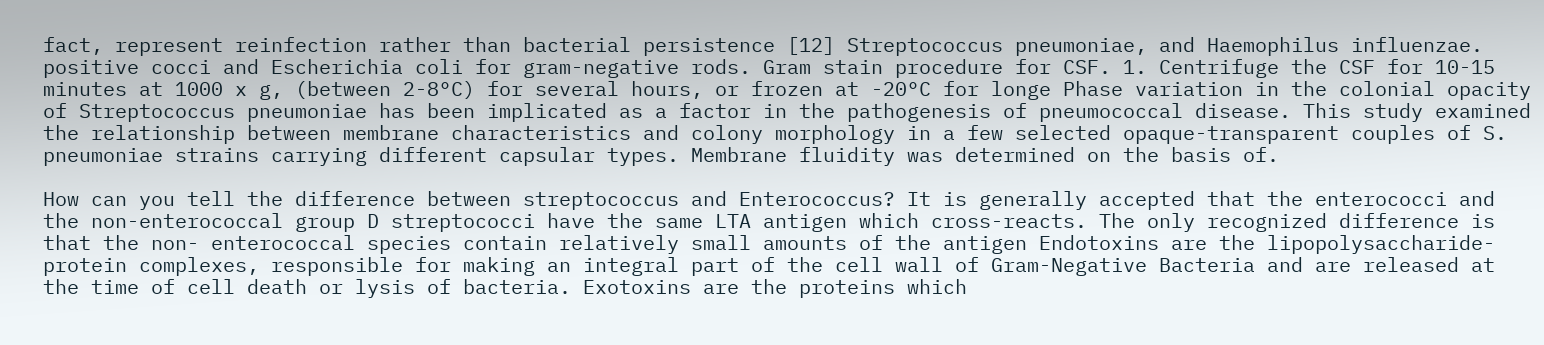fact, represent reinfection rather than bacterial persistence [12] Streptococcus pneumoniae, and Haemophilus influenzae. positive cocci and Escherichia coli for gram-negative rods. Gram stain procedure for CSF. 1. Centrifuge the CSF for 10-15 minutes at 1000 x g, (between 2-8°C) for several hours, or frozen at -20°C for longe Phase variation in the colonial opacity of Streptococcus pneumoniae has been implicated as a factor in the pathogenesis of pneumococcal disease. This study examined the relationship between membrane characteristics and colony morphology in a few selected opaque-transparent couples of S. pneumoniae strains carrying different capsular types. Membrane fluidity was determined on the basis of.

How can you tell the difference between streptococcus and Enterococcus? It is generally accepted that the enterococci and the non-enterococcal group D streptococci have the same LTA antigen which cross-reacts. The only recognized difference is that the non- enterococcal species contain relatively small amounts of the antigen Endotoxins are the lipopolysaccharide-protein complexes, responsible for making an integral part of the cell wall of Gram-Negative Bacteria and are released at the time of cell death or lysis of bacteria. Exotoxins are the proteins which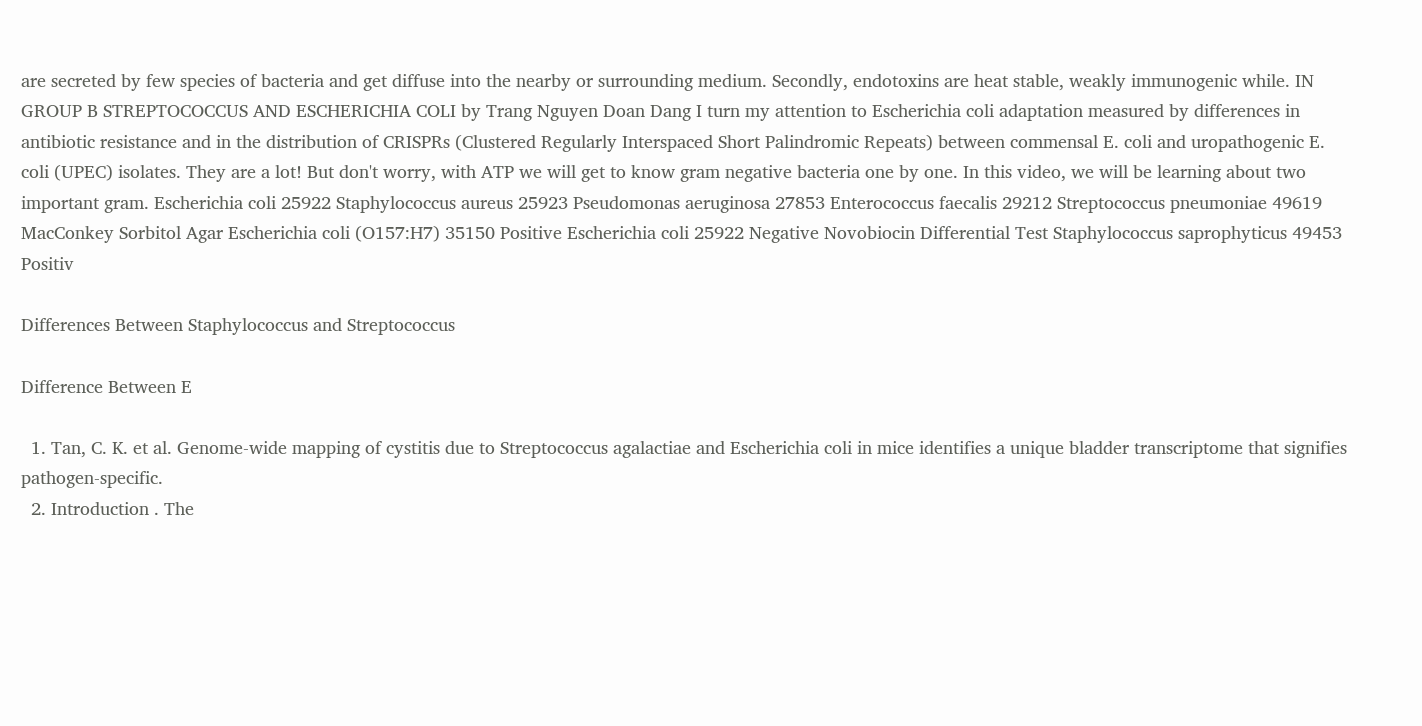are secreted by few species of bacteria and get diffuse into the nearby or surrounding medium. Secondly, endotoxins are heat stable, weakly immunogenic while. IN GROUP B STREPTOCOCCUS AND ESCHERICHIA COLI by Trang Nguyen Doan Dang I turn my attention to Escherichia coli adaptation measured by differences in antibiotic resistance and in the distribution of CRISPRs (Clustered Regularly Interspaced Short Palindromic Repeats) between commensal E. coli and uropathogenic E. coli (UPEC) isolates. They are a lot! But don't worry, with ATP we will get to know gram negative bacteria one by one. In this video, we will be learning about two important gram. Escherichia coli 25922 Staphylococcus aureus 25923 Pseudomonas aeruginosa 27853 Enterococcus faecalis 29212 Streptococcus pneumoniae 49619 MacConkey Sorbitol Agar Escherichia coli (O157:H7) 35150 Positive Escherichia coli 25922 Negative Novobiocin Differential Test Staphylococcus saprophyticus 49453 Positiv

Differences Between Staphylococcus and Streptococcus

Difference Between E

  1. Tan, C. K. et al. Genome-wide mapping of cystitis due to Streptococcus agalactiae and Escherichia coli in mice identifies a unique bladder transcriptome that signifies pathogen-specific.
  2. Introduction . The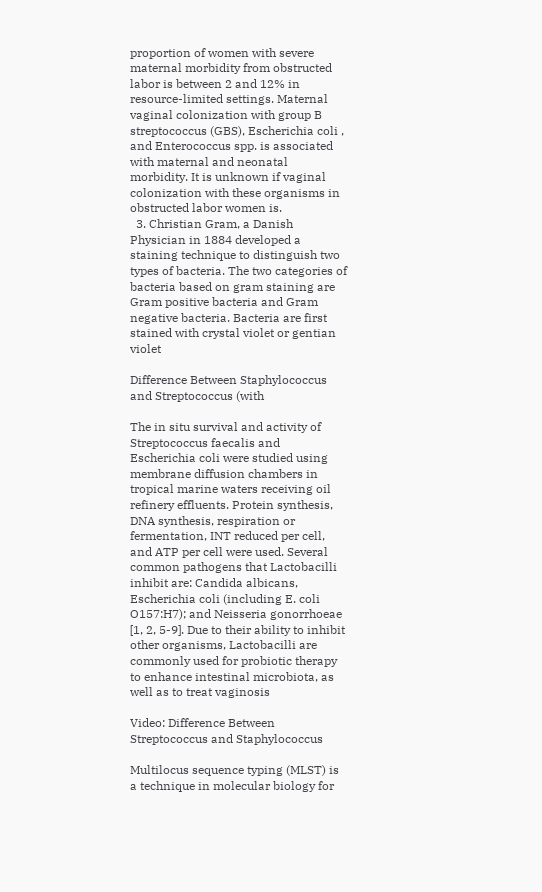proportion of women with severe maternal morbidity from obstructed labor is between 2 and 12% in resource-limited settings. Maternal vaginal colonization with group B streptococcus (GBS), Escherichia coli , and Enterococcus spp. is associated with maternal and neonatal morbidity. It is unknown if vaginal colonization with these organisms in obstructed labor women is.
  3. Christian Gram, a Danish Physician in 1884 developed a staining technique to distinguish two types of bacteria. The two categories of bacteria based on gram staining are Gram positive bacteria and Gram negative bacteria. Bacteria are first stained with crystal violet or gentian violet

Difference Between Staphylococcus and Streptococcus (with

The in situ survival and activity of Streptococcus faecalis and Escherichia coli were studied using membrane diffusion chambers in tropical marine waters receiving oil refinery effluents. Protein synthesis, DNA synthesis, respiration or fermentation, INT reduced per cell, and ATP per cell were used. Several common pathogens that Lactobacilli inhibit are: Candida albicans, Escherichia coli (including E. coli O157:H7); and Neisseria gonorrhoeae [1, 2, 5-9]. Due to their ability to inhibit other organisms, Lactobacilli are commonly used for probiotic therapy to enhance intestinal microbiota, as well as to treat vaginosis

Video: Difference Between Streptococcus and Staphylococcus

Multilocus sequence typing (MLST) is a technique in molecular biology for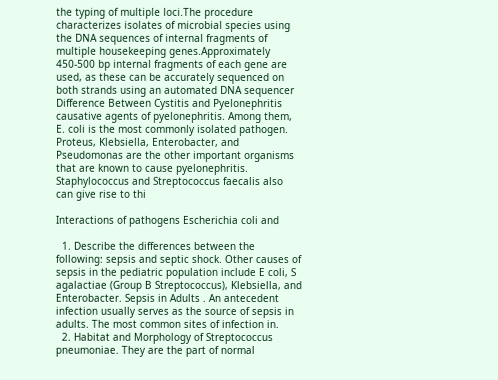the typing of multiple loci.The procedure characterizes isolates of microbial species using the DNA sequences of internal fragments of multiple housekeeping genes.Approximately 450-500 bp internal fragments of each gene are used, as these can be accurately sequenced on both strands using an automated DNA sequencer Difference Between Cystitis and Pyelonephritis causative agents of pyelonephritis. Among them, E. coli is the most commonly isolated pathogen. Proteus, Klebsiella, Enterobacter, and Pseudomonas are the other important organisms that are known to cause pyelonephritis. Staphylococcus and Streptococcus faecalis also can give rise to thi

Interactions of pathogens Escherichia coli and

  1. Describe the differences between the following: sepsis and septic shock. Other causes of sepsis in the pediatric population include E coli, S agalactiae (Group B Streptococcus), Klebsiella, and Enterobacter. Sepsis in Adults . An antecedent infection usually serves as the source of sepsis in adults. The most common sites of infection in.
  2. Habitat and Morphology of Streptococcus pneumoniae. They are the part of normal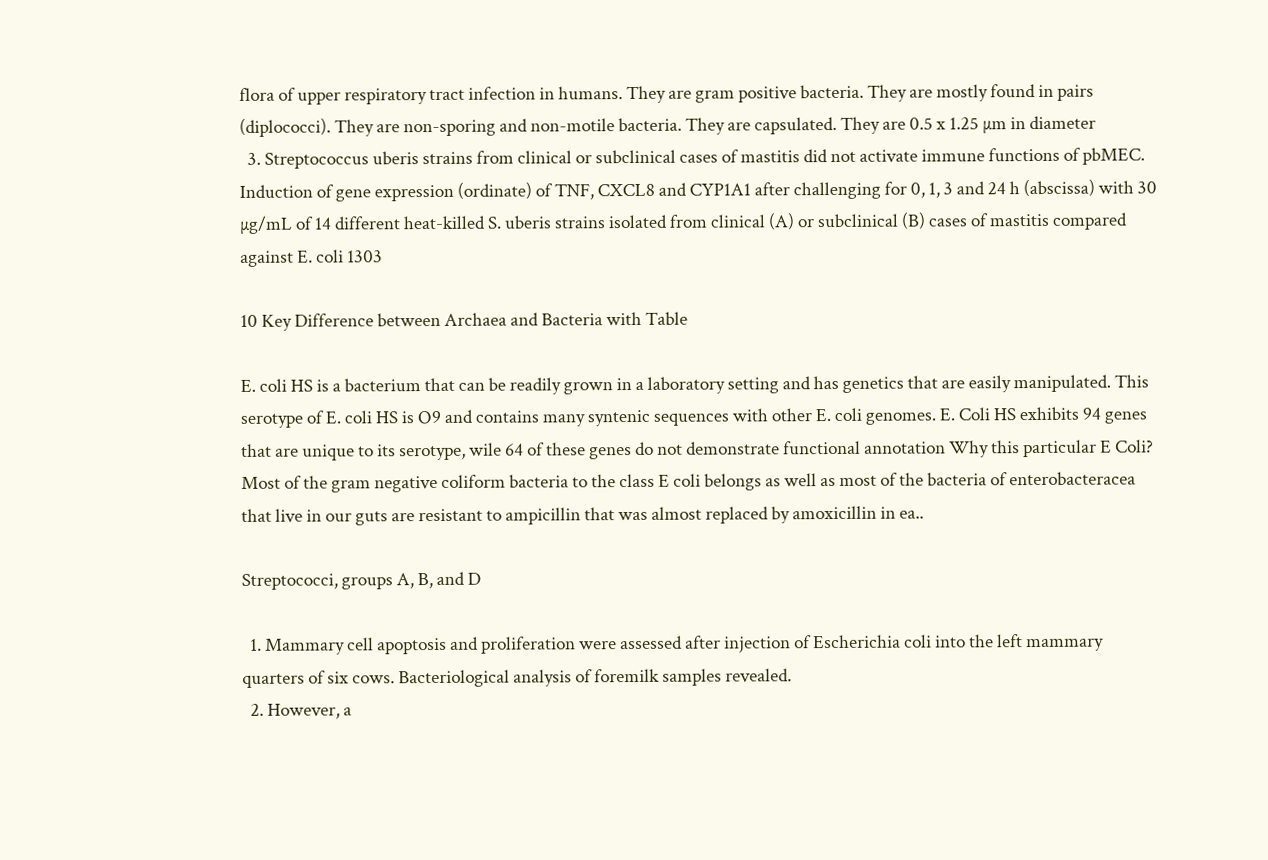flora of upper respiratory tract infection in humans. They are gram positive bacteria. They are mostly found in pairs (diplococci). They are non-sporing and non-motile bacteria. They are capsulated. They are 0.5 x 1.25 µm in diameter
  3. Streptococcus uberis strains from clinical or subclinical cases of mastitis did not activate immune functions of pbMEC. Induction of gene expression (ordinate) of TNF, CXCL8 and CYP1A1 after challenging for 0, 1, 3 and 24 h (abscissa) with 30 µg/mL of 14 different heat-killed S. uberis strains isolated from clinical (A) or subclinical (B) cases of mastitis compared against E. coli 1303

10 Key Difference between Archaea and Bacteria with Table

E. coli HS is a bacterium that can be readily grown in a laboratory setting and has genetics that are easily manipulated. This serotype of E. coli HS is O9 and contains many syntenic sequences with other E. coli genomes. E. Coli HS exhibits 94 genes that are unique to its serotype, wile 64 of these genes do not demonstrate functional annotation Why this particular E Coli? Most of the gram negative coliform bacteria to the class E coli belongs as well as most of the bacteria of enterobacteracea that live in our guts are resistant to ampicillin that was almost replaced by amoxicillin in ea..

Streptococci, groups A, B, and D

  1. Mammary cell apoptosis and proliferation were assessed after injection of Escherichia coli into the left mammary quarters of six cows. Bacteriological analysis of foremilk samples revealed.
  2. However, a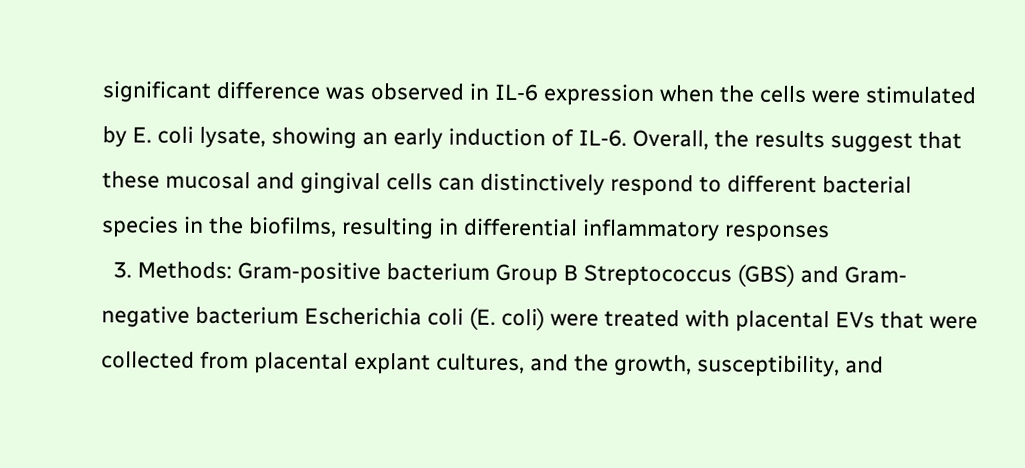significant difference was observed in IL-6 expression when the cells were stimulated by E. coli lysate, showing an early induction of IL-6. Overall, the results suggest that these mucosal and gingival cells can distinctively respond to different bacterial species in the biofilms, resulting in differential inflammatory responses
  3. Methods: Gram-positive bacterium Group B Streptococcus (GBS) and Gram-negative bacterium Escherichia coli (E. coli) were treated with placental EVs that were collected from placental explant cultures, and the growth, susceptibility, and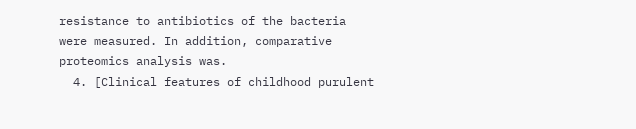resistance to antibiotics of the bacteria were measured. In addition, comparative proteomics analysis was.
  4. [Clinical features of childhood purulent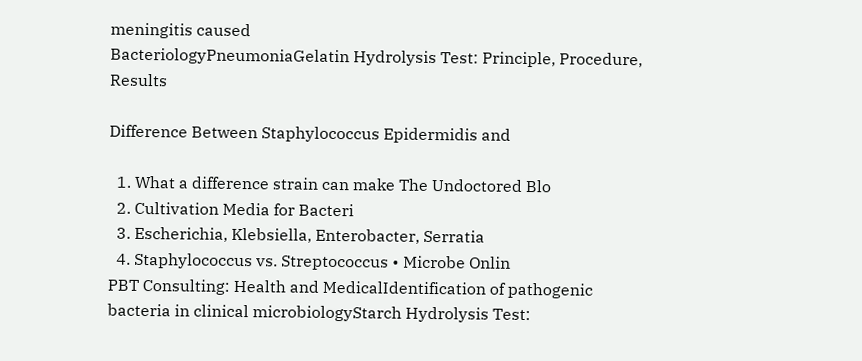meningitis caused
BacteriologyPneumoniaGelatin Hydrolysis Test: Principle, Procedure, Results

Difference Between Staphylococcus Epidermidis and

  1. What a difference strain can make The Undoctored Blo
  2. Cultivation Media for Bacteri
  3. Escherichia, Klebsiella, Enterobacter, Serratia
  4. Staphylococcus vs. Streptococcus • Microbe Onlin
PBT Consulting: Health and MedicalIdentification of pathogenic bacteria in clinical microbiologyStarch Hydrolysis Test: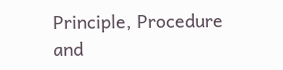Principle, Procedure and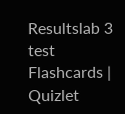Resultslab 3 test Flashcards | Quizlet